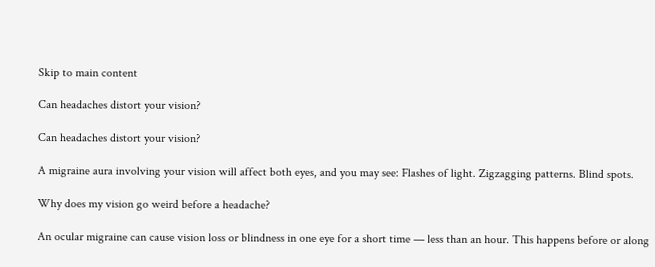Skip to main content

Can headaches distort your vision?

Can headaches distort your vision?

A migraine aura involving your vision will affect both eyes, and you may see: Flashes of light. Zigzagging patterns. Blind spots.

Why does my vision go weird before a headache?

An ocular migraine can cause vision loss or blindness in one eye for a short time — less than an hour. This happens before or along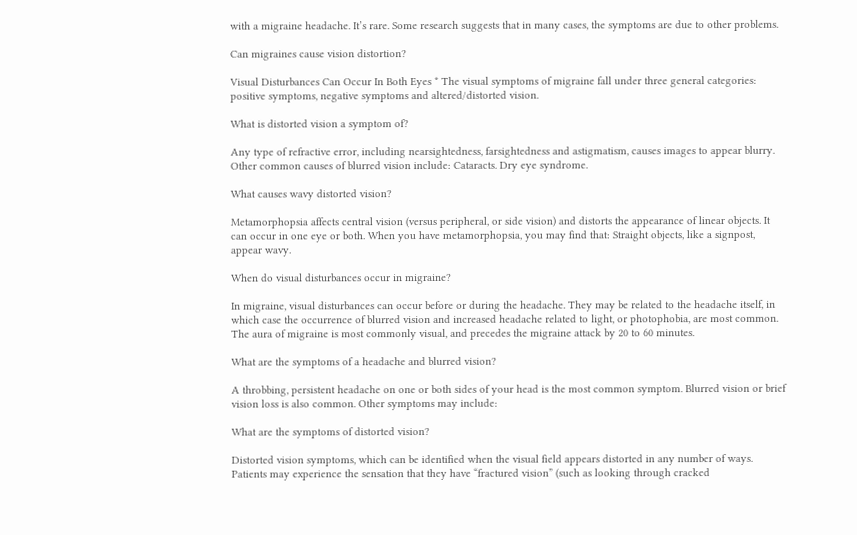with a migraine headache. It’s rare. Some research suggests that in many cases, the symptoms are due to other problems.

Can migraines cause vision distortion?

Visual Disturbances Can Occur In Both Eyes * The visual symptoms of migraine fall under three general categories: positive symptoms, negative symptoms and altered/distorted vision.

What is distorted vision a symptom of?

Any type of refractive error, including nearsightedness, farsightedness and astigmatism, causes images to appear blurry. Other common causes of blurred vision include: Cataracts. Dry eye syndrome.

What causes wavy distorted vision?

Metamorphopsia affects central vision (versus peripheral, or side vision) and distorts the appearance of linear objects. It can occur in one eye or both. When you have metamorphopsia, you may find that: Straight objects, like a signpost, appear wavy.

When do visual disturbances occur in migraine?

In migraine, visual disturbances can occur before or during the headache. They may be related to the headache itself, in which case the occurrence of blurred vision and increased headache related to light, or photophobia, are most common. The aura of migraine is most commonly visual, and precedes the migraine attack by 20 to 60 minutes.

What are the symptoms of a headache and blurred vision?

A throbbing, persistent headache on one or both sides of your head is the most common symptom. Blurred vision or brief vision loss is also common. Other symptoms may include:

What are the symptoms of distorted vision?

Distorted vision symptoms, which can be identified when the visual field appears distorted in any number of ways. Patients may experience the sensation that they have “fractured vision” (such as looking through cracked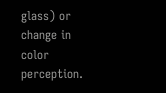glass) or change in color perception.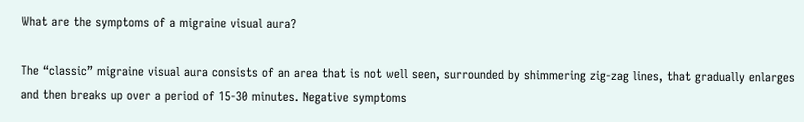What are the symptoms of a migraine visual aura?

The “classic” migraine visual aura consists of an area that is not well seen, surrounded by shimmering zig-zag lines, that gradually enlarges and then breaks up over a period of 15-30 minutes. Negative symptoms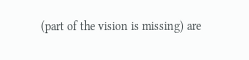(part of the vision is missing) are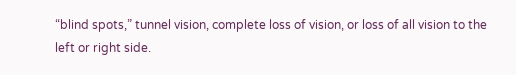“blind spots,” tunnel vision, complete loss of vision, or loss of all vision to the left or right side.